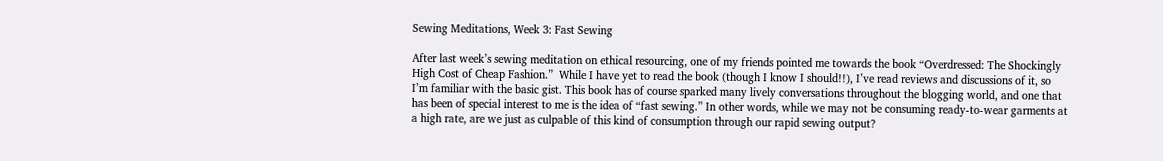Sewing Meditations, Week 3: Fast Sewing

After last week’s sewing meditation on ethical resourcing, one of my friends pointed me towards the book “Overdressed: The Shockingly High Cost of Cheap Fashion.”  While I have yet to read the book (though I know I should!!), I’ve read reviews and discussions of it, so I’m familiar with the basic gist. This book has of course sparked many lively conversations throughout the blogging world, and one that has been of special interest to me is the idea of “fast sewing.” In other words, while we may not be consuming ready-to-wear garments at a high rate, are we just as culpable of this kind of consumption through our rapid sewing output?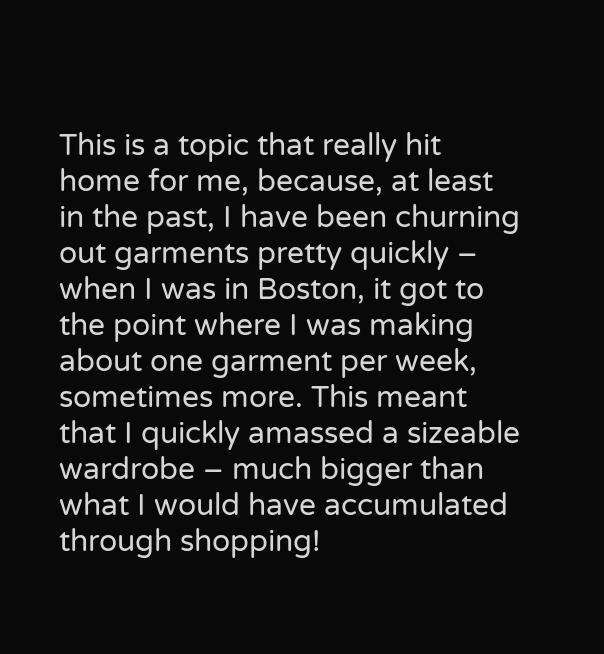This is a topic that really hit home for me, because, at least in the past, I have been churning out garments pretty quickly – when I was in Boston, it got to the point where I was making about one garment per week, sometimes more. This meant that I quickly amassed a sizeable wardrobe – much bigger than what I would have accumulated through shopping!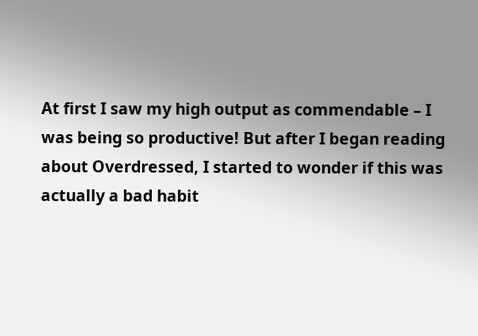At first I saw my high output as commendable – I was being so productive! But after I began reading about Overdressed, I started to wonder if this was actually a bad habit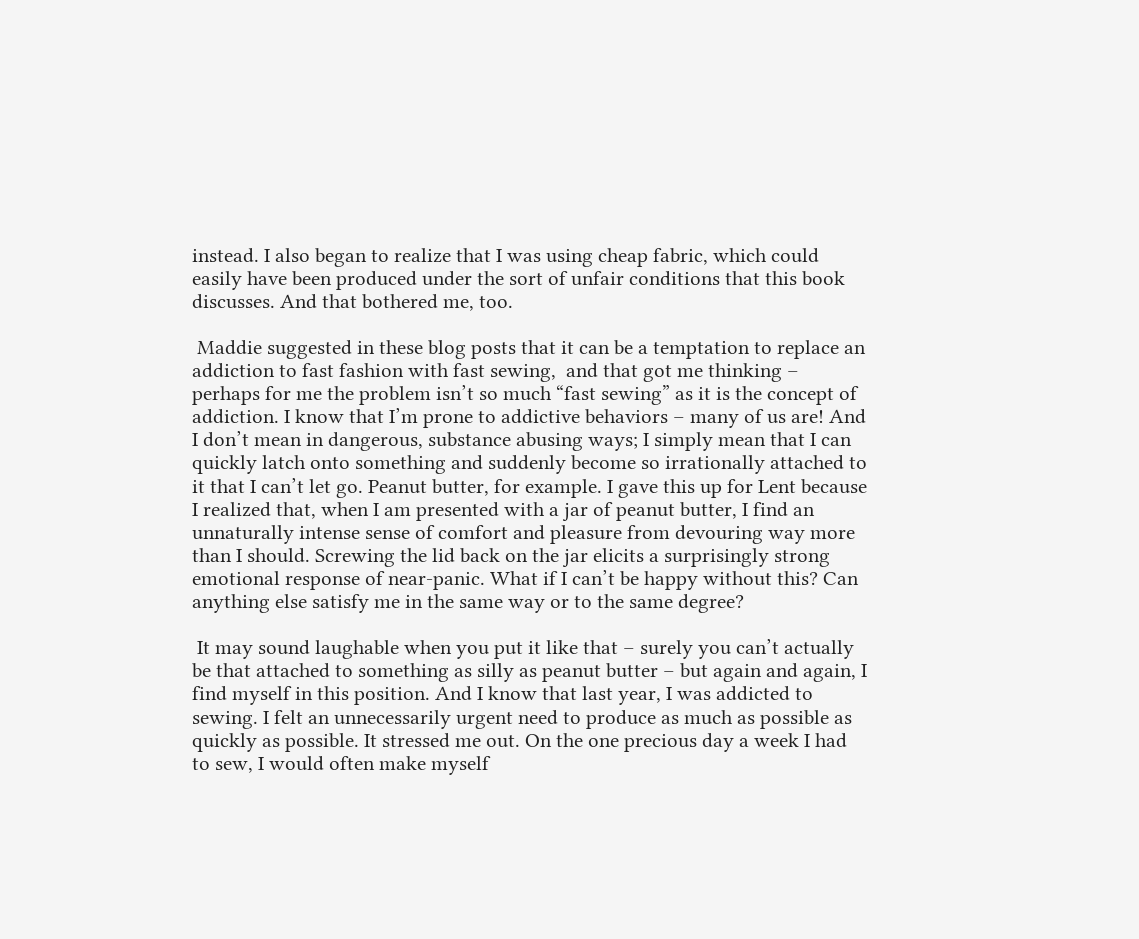instead. I also began to realize that I was using cheap fabric, which could easily have been produced under the sort of unfair conditions that this book discusses. And that bothered me, too.

 Maddie suggested in these blog posts that it can be a temptation to replace an addiction to fast fashion with fast sewing,  and that got me thinking – perhaps for me the problem isn’t so much “fast sewing” as it is the concept of addiction. I know that I’m prone to addictive behaviors – many of us are! And I don’t mean in dangerous, substance abusing ways; I simply mean that I can quickly latch onto something and suddenly become so irrationally attached to it that I can’t let go. Peanut butter, for example. I gave this up for Lent because I realized that, when I am presented with a jar of peanut butter, I find an unnaturally intense sense of comfort and pleasure from devouring way more than I should. Screwing the lid back on the jar elicits a surprisingly strong emotional response of near-panic. What if I can’t be happy without this? Can anything else satisfy me in the same way or to the same degree?

 It may sound laughable when you put it like that – surely you can’t actually be that attached to something as silly as peanut butter – but again and again, I find myself in this position. And I know that last year, I was addicted to sewing. I felt an unnecessarily urgent need to produce as much as possible as quickly as possible. It stressed me out. On the one precious day a week I had to sew, I would often make myself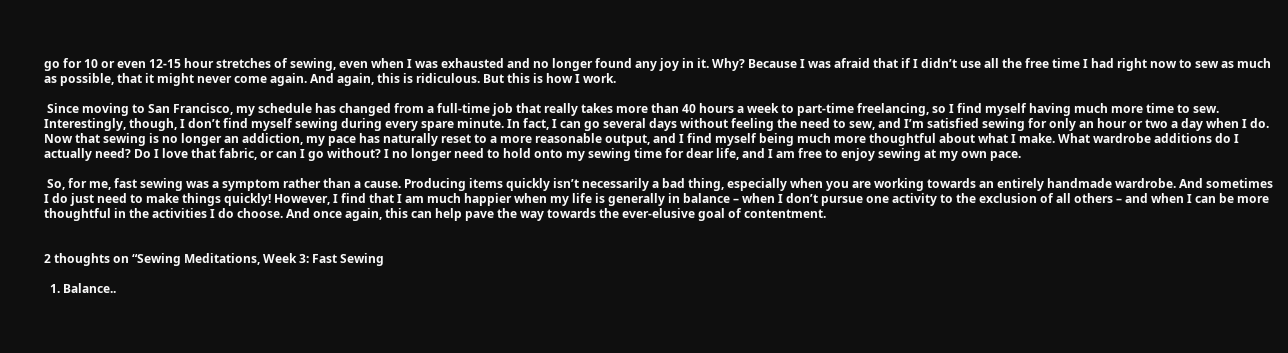go for 10 or even 12-15 hour stretches of sewing, even when I was exhausted and no longer found any joy in it. Why? Because I was afraid that if I didn’t use all the free time I had right now to sew as much as possible, that it might never come again. And again, this is ridiculous. But this is how I work.

 Since moving to San Francisco, my schedule has changed from a full-time job that really takes more than 40 hours a week to part-time freelancing, so I find myself having much more time to sew. Interestingly, though, I don’t find myself sewing during every spare minute. In fact, I can go several days without feeling the need to sew, and I’m satisfied sewing for only an hour or two a day when I do. Now that sewing is no longer an addiction, my pace has naturally reset to a more reasonable output, and I find myself being much more thoughtful about what I make. What wardrobe additions do I actually need? Do I love that fabric, or can I go without? I no longer need to hold onto my sewing time for dear life, and I am free to enjoy sewing at my own pace.

 So, for me, fast sewing was a symptom rather than a cause. Producing items quickly isn’t necessarily a bad thing, especially when you are working towards an entirely handmade wardrobe. And sometimes I do just need to make things quickly! However, I find that I am much happier when my life is generally in balance – when I don’t pursue one activity to the exclusion of all others – and when I can be more thoughtful in the activities I do choose. And once again, this can help pave the way towards the ever-elusive goal of contentment.


2 thoughts on “Sewing Meditations, Week 3: Fast Sewing

  1. Balance..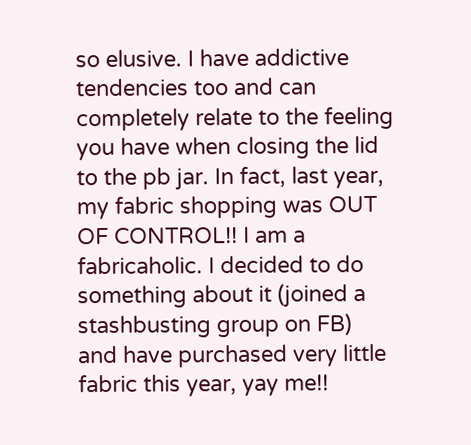so elusive. I have addictive tendencies too and can completely relate to the feeling you have when closing the lid to the pb jar. In fact, last year, my fabric shopping was OUT OF CONTROL!! I am a fabricaholic. I decided to do something about it (joined a stashbusting group on FB) and have purchased very little fabric this year, yay me!!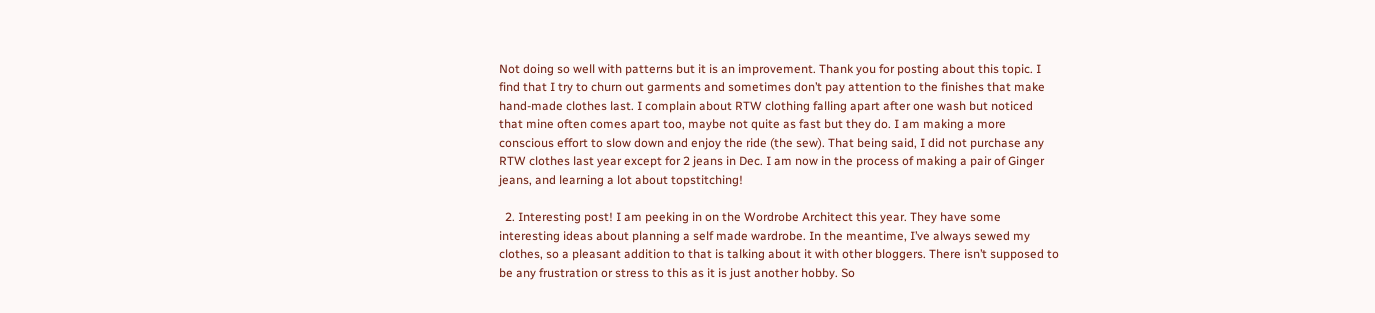Not doing so well with patterns but it is an improvement. Thank you for posting about this topic. I find that I try to churn out garments and sometimes don’t pay attention to the finishes that make hand-made clothes last. I complain about RTW clothing falling apart after one wash but noticed that mine often comes apart too, maybe not quite as fast but they do. I am making a more conscious effort to slow down and enjoy the ride (the sew). That being said, I did not purchase any RTW clothes last year except for 2 jeans in Dec. I am now in the process of making a pair of Ginger jeans, and learning a lot about topstitching!

  2. Interesting post! I am peeking in on the Wordrobe Architect this year. They have some interesting ideas about planning a self made wardrobe. In the meantime, I’ve always sewed my clothes, so a pleasant addition to that is talking about it with other bloggers. There isn’t supposed to be any frustration or stress to this as it is just another hobby. So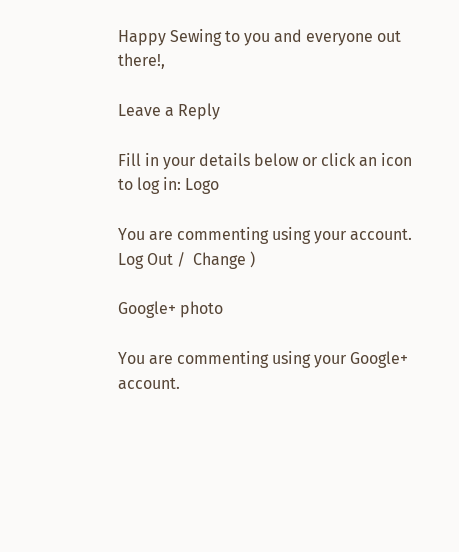Happy Sewing to you and everyone out there!,

Leave a Reply

Fill in your details below or click an icon to log in: Logo

You are commenting using your account. Log Out /  Change )

Google+ photo

You are commenting using your Google+ account.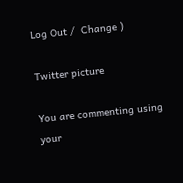Log Out /  Change )

Twitter picture

You are commenting using your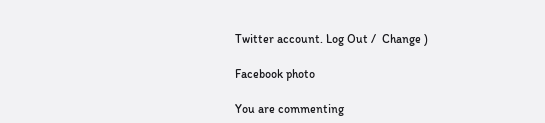Twitter account. Log Out /  Change )

Facebook photo

You are commenting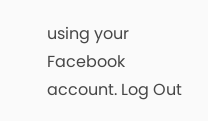using your Facebook account. Log Out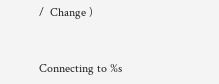/  Change )


Connecting to %s